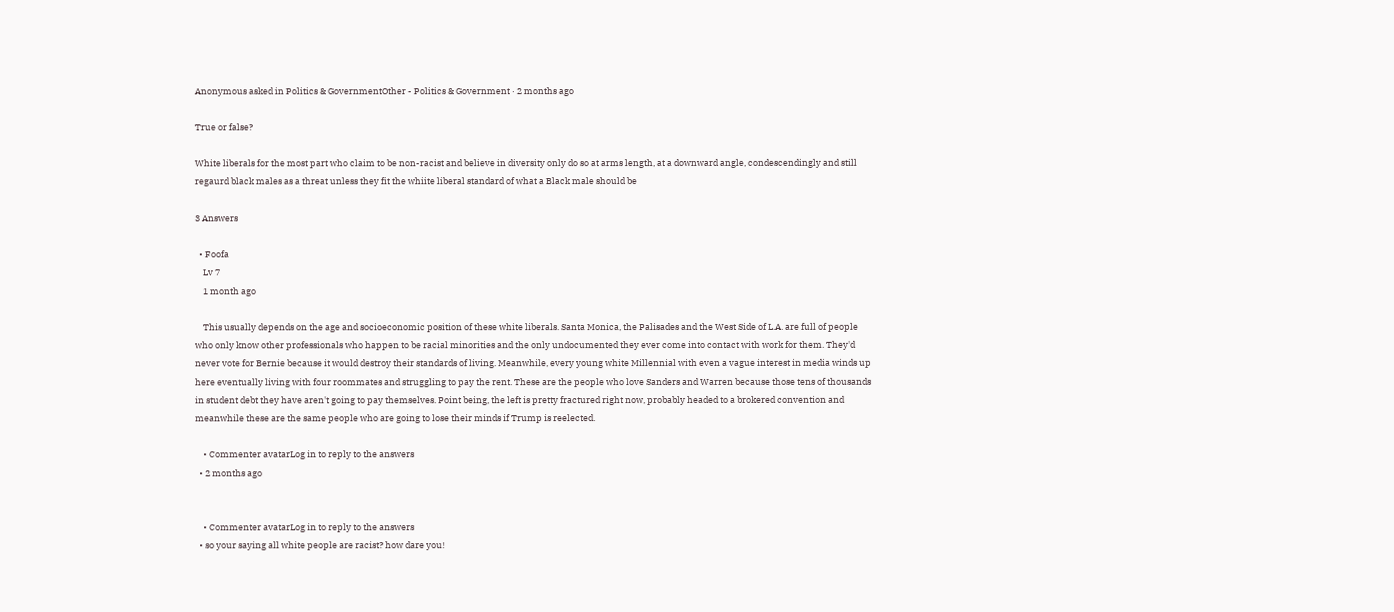Anonymous asked in Politics & GovernmentOther - Politics & Government · 2 months ago

True or false?

White liberals for the most part who claim to be non-racist and believe in diversity only do so at arms length, at a downward angle, condescendingly and still regaurd black males as a threat unless they fit the whiite liberal standard of what a Black male should be

3 Answers

  • Foofa
    Lv 7
    1 month ago

    This usually depends on the age and socioeconomic position of these white liberals. Santa Monica, the Palisades and the West Side of L.A. are full of people who only know other professionals who happen to be racial minorities and the only undocumented they ever come into contact with work for them. They'd never vote for Bernie because it would destroy their standards of living. Meanwhile, every young white Millennial with even a vague interest in media winds up here eventually living with four roommates and struggling to pay the rent. These are the people who love Sanders and Warren because those tens of thousands in student debt they have aren't going to pay themselves. Point being, the left is pretty fractured right now, probably headed to a brokered convention and meanwhile these are the same people who are going to lose their minds if Trump is reelected.

    • Commenter avatarLog in to reply to the answers
  • 2 months ago


    • Commenter avatarLog in to reply to the answers
  • so your saying all white people are racist? how dare you!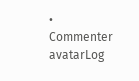• Commenter avatarLog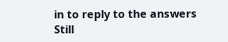in to reply to the answers
Still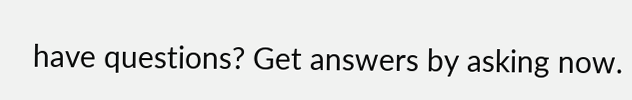have questions? Get answers by asking now.